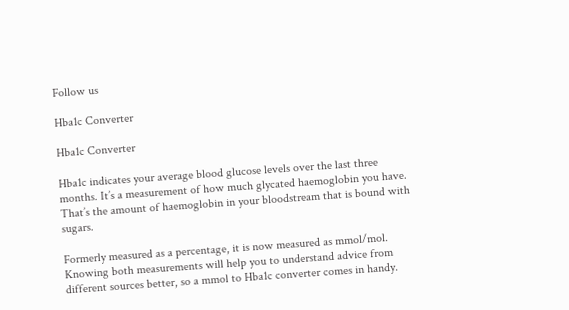Follow us

Hba1c Converter

Hba1c Converter

Hba1c indicates your average blood glucose levels over the last three months. It’s a measurement of how much glycated haemoglobin you have. That’s the amount of haemoglobin in your bloodstream that is bound with sugars.

Formerly measured as a percentage, it is now measured as mmol/mol. Knowing both measurements will help you to understand advice from different sources better, so a mmol to Hba1c converter comes in handy.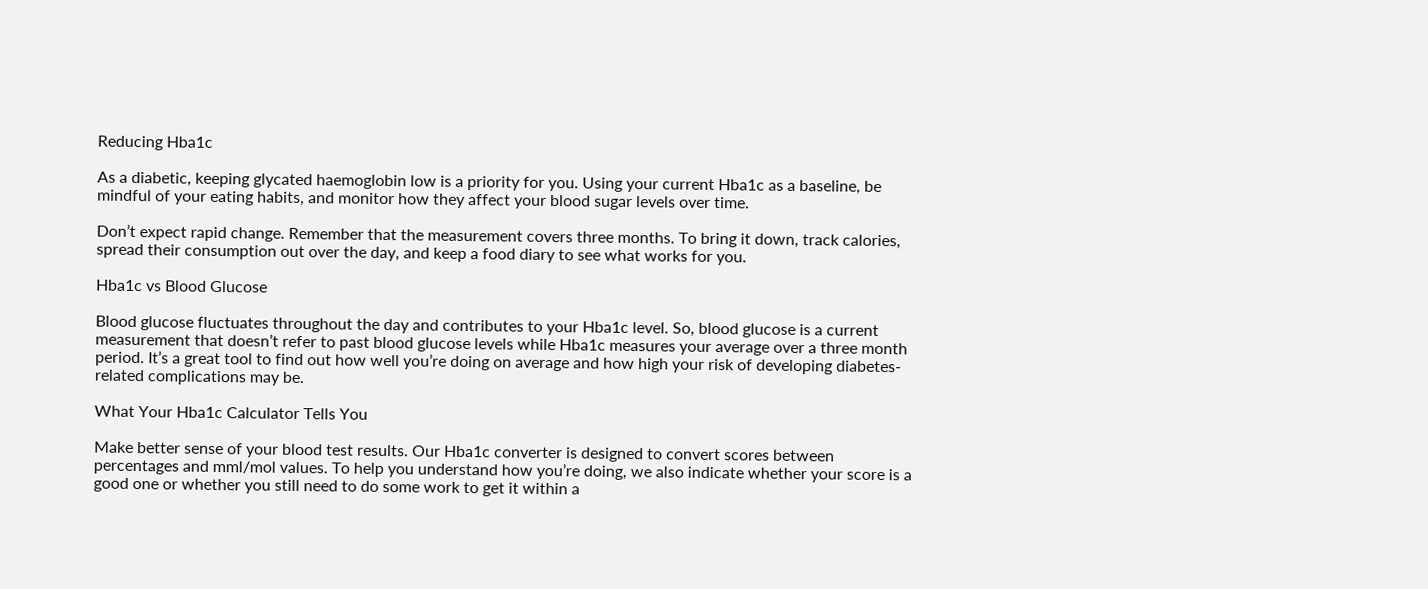Reducing Hba1c

As a diabetic, keeping glycated haemoglobin low is a priority for you. Using your current Hba1c as a baseline, be mindful of your eating habits, and monitor how they affect your blood sugar levels over time.

Don’t expect rapid change. Remember that the measurement covers three months. To bring it down, track calories, spread their consumption out over the day, and keep a food diary to see what works for you.

Hba1c vs Blood Glucose

Blood glucose fluctuates throughout the day and contributes to your Hba1c level. So, blood glucose is a current measurement that doesn’t refer to past blood glucose levels while Hba1c measures your average over a three month period. It’s a great tool to find out how well you’re doing on average and how high your risk of developing diabetes-related complications may be.

What Your Hba1c Calculator Tells You

Make better sense of your blood test results. Our Hba1c converter is designed to convert scores between percentages and mml/mol values. To help you understand how you’re doing, we also indicate whether your score is a good one or whether you still need to do some work to get it within a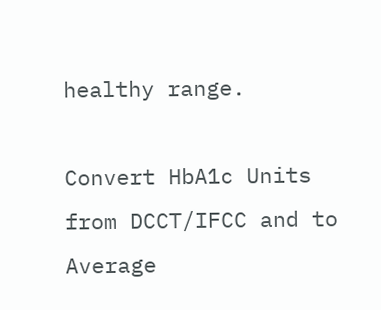healthy range.

Convert HbA1c Units from DCCT/IFCC and to Average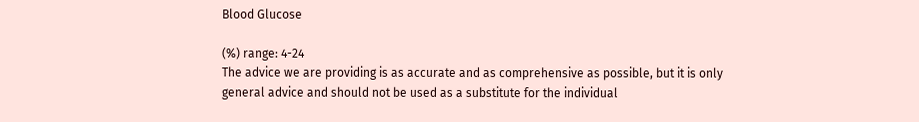Blood Glucose

(%) range: 4-24
The advice we are providing is as accurate and as comprehensive as possible, but it is only general advice and should not be used as a substitute for the individual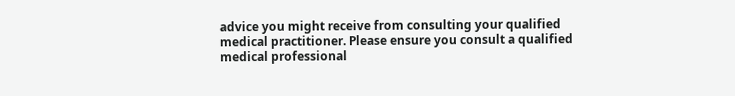advice you might receive from consulting your qualified medical practitioner. Please ensure you consult a qualified medical professional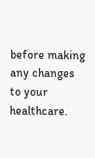before making any changes to your healthcare.